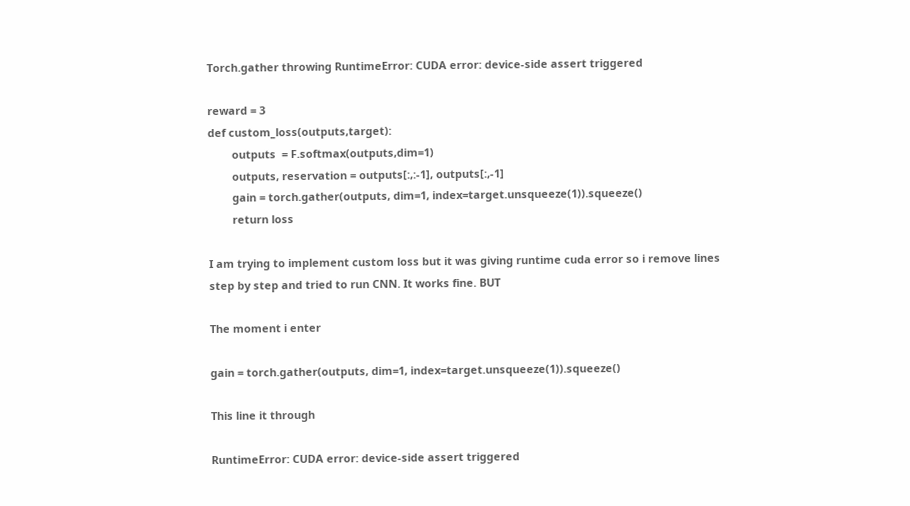Torch.gather throwing RuntimeError: CUDA error: device-side assert triggered

reward = 3
def custom_loss(outputs,target):
        outputs  = F.softmax(outputs,dim=1)
        outputs, reservation = outputs[:,:-1], outputs[:,-1]
        gain = torch.gather(outputs, dim=1, index=target.unsqueeze(1)).squeeze()
        return loss

I am trying to implement custom loss but it was giving runtime cuda error so i remove lines step by step and tried to run CNN. It works fine. BUT

The moment i enter

gain = torch.gather(outputs, dim=1, index=target.unsqueeze(1)).squeeze()

This line it through

RuntimeError: CUDA error: device-side assert triggered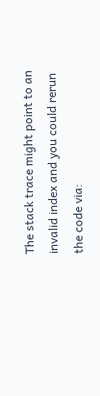The stack trace might point to an invalid index and you could rerun the code via: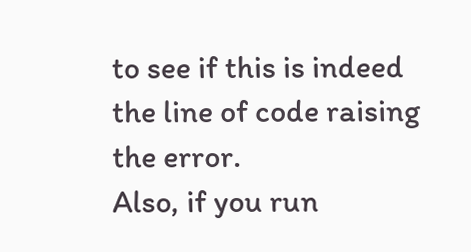to see if this is indeed the line of code raising the error.
Also, if you run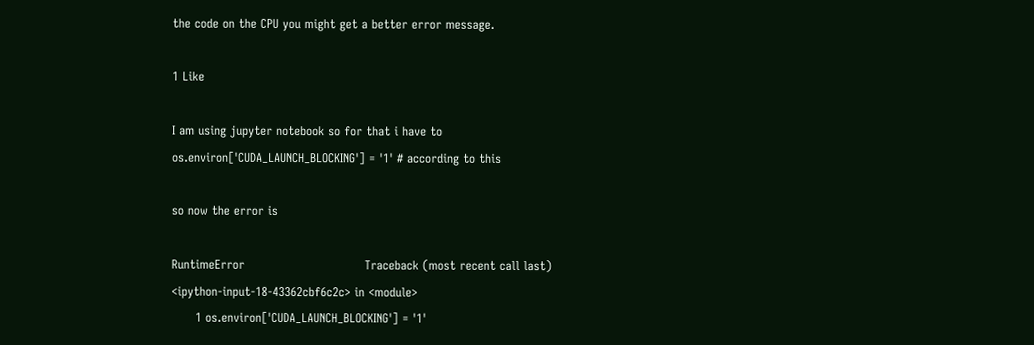the code on the CPU you might get a better error message.

1 Like

I am using jupyter notebook so for that i have to
os.environ['CUDA_LAUNCH_BLOCKING'] = '1' # according to this

so now the error is

RuntimeError                              Traceback (most recent call last)
<ipython-input-18-43362cbf6c2c> in <module>
      1 os.environ['CUDA_LAUNCH_BLOCKING'] = '1'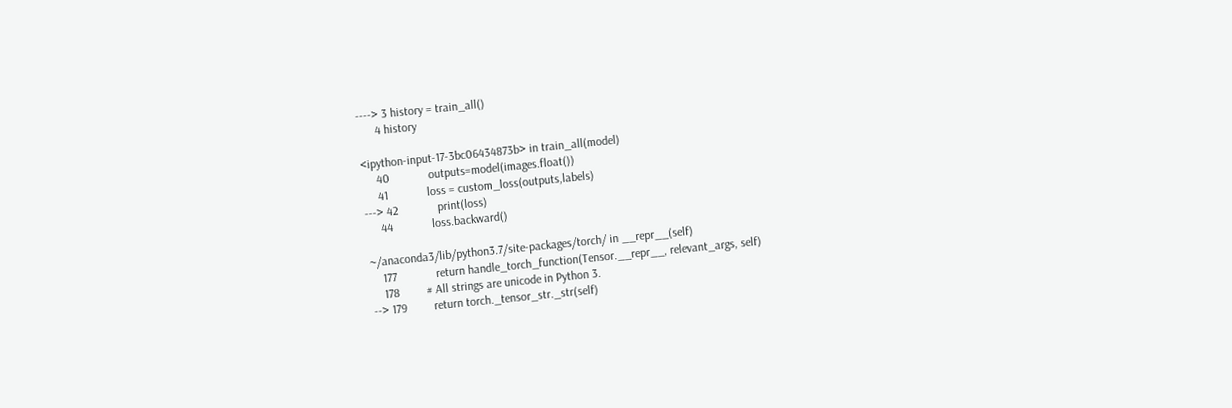----> 3 history = train_all()
      4 history

<ipython-input-17-3bc06434873b> in train_all(model)
     40             outputs=model(images.float())
     41             loss = custom_loss(outputs,labels)
---> 42             print(loss)
     44             loss.backward()

~/anaconda3/lib/python3.7/site-packages/torch/ in __repr__(self)
    177             return handle_torch_function(Tensor.__repr__, relevant_args, self)
    178         # All strings are unicode in Python 3.
--> 179         return torch._tensor_str._str(self)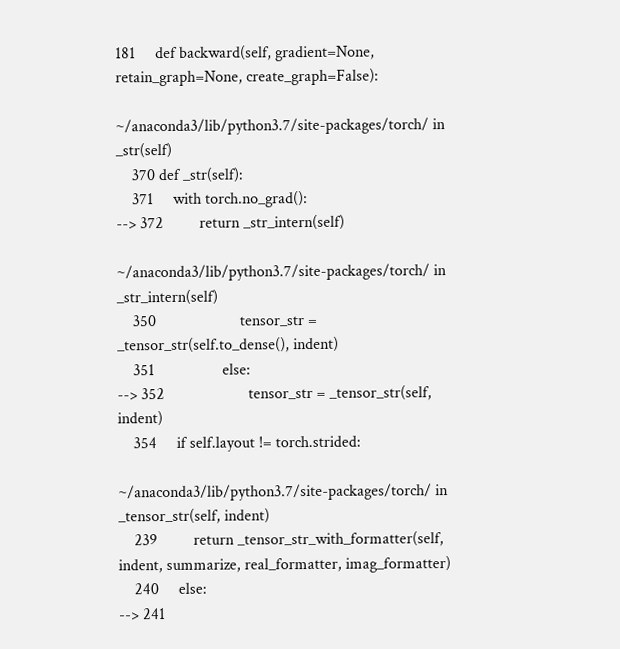181     def backward(self, gradient=None, retain_graph=None, create_graph=False):

~/anaconda3/lib/python3.7/site-packages/torch/ in _str(self)
    370 def _str(self):
    371     with torch.no_grad():
--> 372         return _str_intern(self)

~/anaconda3/lib/python3.7/site-packages/torch/ in _str_intern(self)
    350                     tensor_str = _tensor_str(self.to_dense(), indent)
    351                 else:
--> 352                     tensor_str = _tensor_str(self, indent)
    354     if self.layout != torch.strided:

~/anaconda3/lib/python3.7/site-packages/torch/ in _tensor_str(self, indent)
    239         return _tensor_str_with_formatter(self, indent, summarize, real_formatter, imag_formatter)
    240     else:
--> 241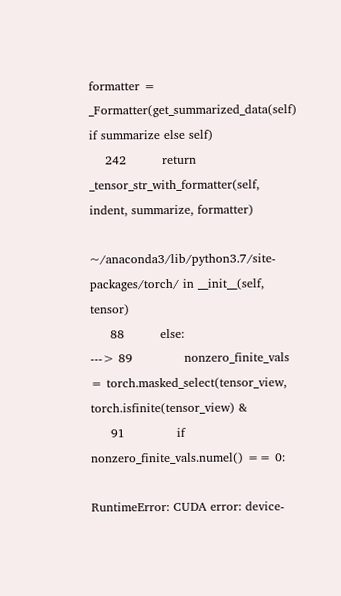formatter = _Formatter(get_summarized_data(self) if summarize else self)
    242         return _tensor_str_with_formatter(self, indent, summarize, formatter)

~/anaconda3/lib/python3.7/site-packages/torch/ in __init__(self, tensor)
     88         else:
---> 89             nonzero_finite_vals = torch.masked_select(tensor_view, torch.isfinite(tensor_view) &
     91             if nonzero_finite_vals.numel() == 0:

RuntimeError: CUDA error: device-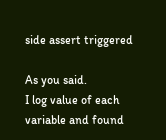side assert triggered

As you said.
I log value of each variable and found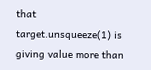that target.unsqueeze(1) is giving value more than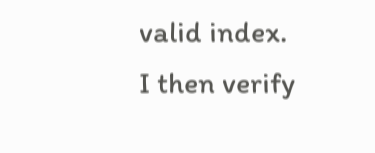valid index.
I then verify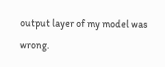output layer of my model was wrong.